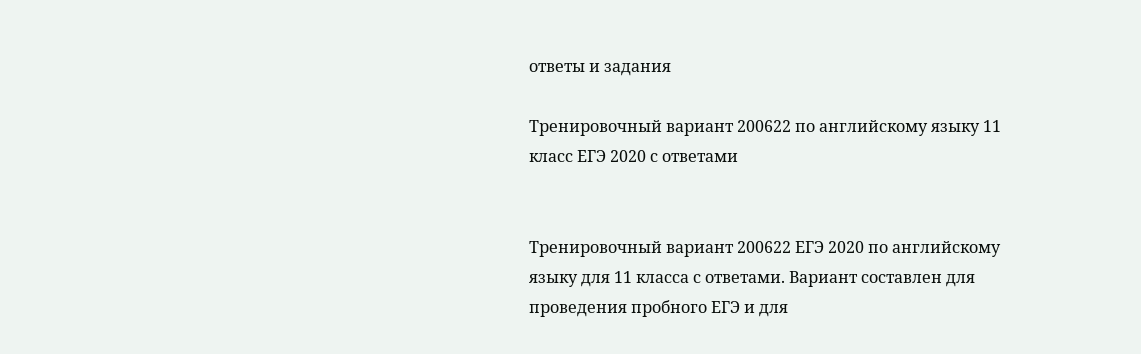ответы и задания

Тренировочный вариант 200622 по английскому языку 11 класс ЕГЭ 2020 с ответами


Тренировочный вариант 200622 ЕГЭ 2020 по английскому языку для 11 класса с ответами. Вариант составлен для проведения пробного ЕГЭ и для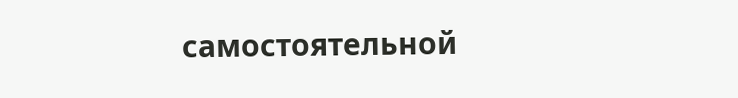самостоятельной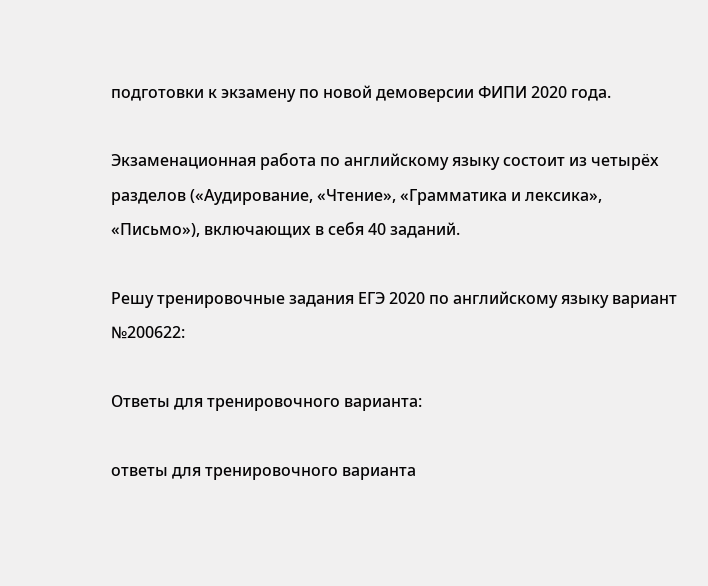подготовки к экзамену по новой демоверсии ФИПИ 2020 года.

Экзаменационная работа по английскому языку состоит из четырёх разделов («Аудирование, «Чтение», «Грамматика и лексика», «Письмо»), включающих в себя 40 заданий.

Решу тренировочные задания ЕГЭ 2020 по английскому языку вариант №200622:

Ответы для тренировочного варианта:

ответы для тренировочного варианта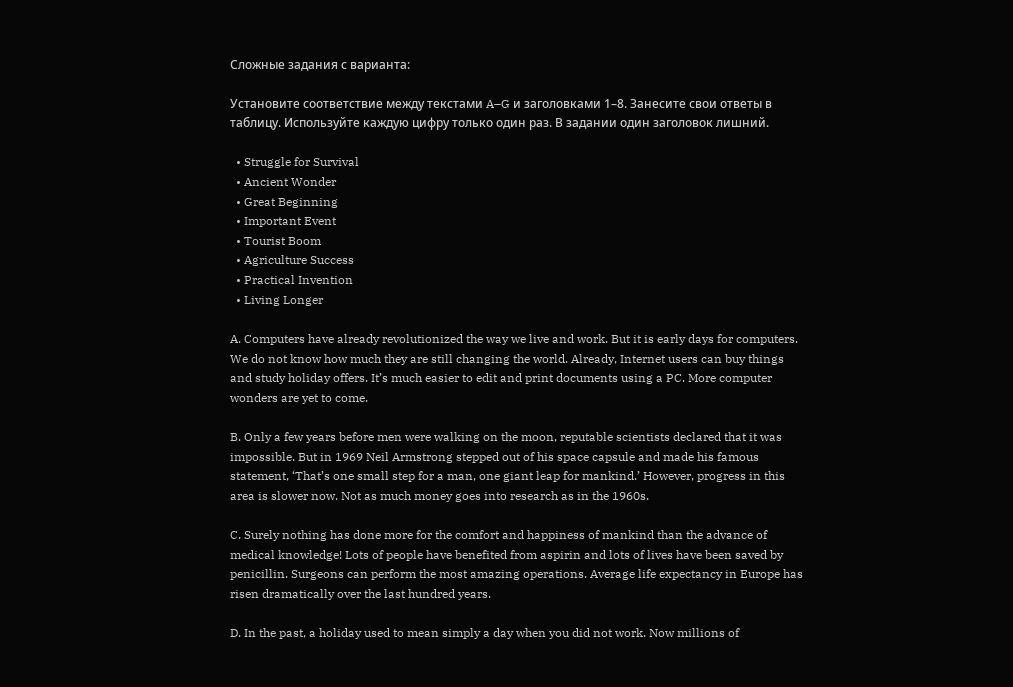Сложные задания с варианта:

Установите соответствие между текстами A–G и заголовками 1–8. Занесите свои ответы в таблицу. Используйте каждую цифру только один раз. В задании один заголовок лишний.

  • Struggle for Survival
  • Ancient Wonder
  • Great Beginning
  • Important Event
  • Tourist Boom
  • Agriculture Success
  • Practical Invention
  • Living Longer

A. Computers have already revolutionized the way we live and work. But it is early days for computers. We do not know how much they are still changing the world. Already, Internet users can buy things and study holiday offers. It’s much easier to edit and print documents using a PC. More computer wonders are yet to come.

B. Only a few years before men were walking on the moon, reputable scientists declared that it was impossible. But in 1969 Neil Armstrong stepped out of his space capsule and made his famous statement, ‘That’s one small step for a man, one giant leap for mankind.’ However, progress in this area is slower now. Not as much money goes into research as in the 1960s.

C. Surely nothing has done more for the comfort and happiness of mankind than the advance of medical knowledge! Lots of people have benefited from aspirin and lots of lives have been saved by penicillin. Surgeons can perform the most amazing operations. Average life expectancy in Europe has risen dramatically over the last hundred years.

D. In the past, a holiday used to mean simply a day when you did not work. Now millions of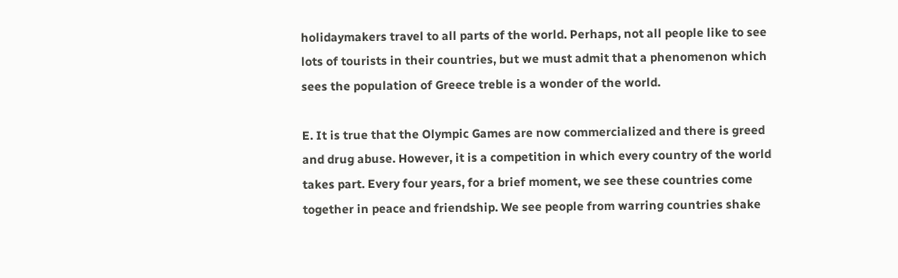holidaymakers travel to all parts of the world. Perhaps, not all people like to see lots of tourists in their countries, but we must admit that a phenomenon which sees the population of Greece treble is a wonder of the world.

E. It is true that the Olympic Games are now commercialized and there is greed and drug abuse. However, it is a competition in which every country of the world takes part. Every four years, for a brief moment, we see these countries come together in peace and friendship. We see people from warring countries shake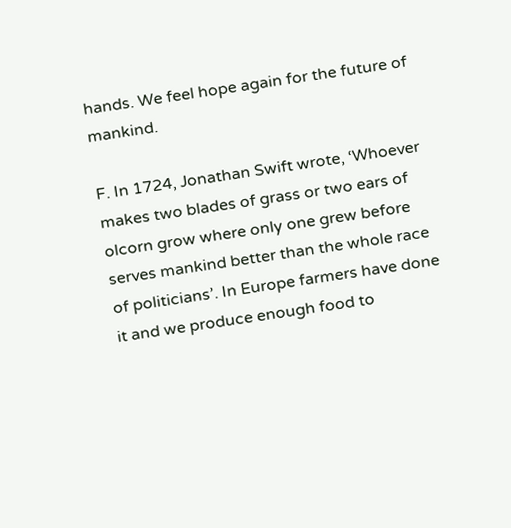hands. We feel hope again for the future of mankind.

F. In 1724, Jonathan Swift wrote, ‘Whoever makes two blades of grass or two ears of olcorn grow where only one grew before serves mankind better than the whole race of politicians’. In Europe farmers have done it and we produce enough food to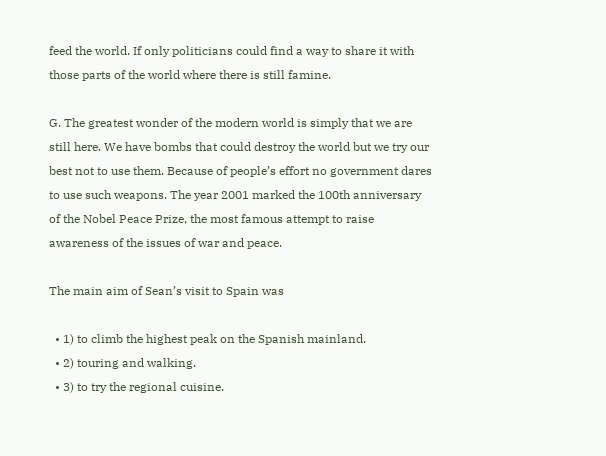feed the world. If only politicians could find a way to share it with those parts of the world where there is still famine.

G. The greatest wonder of the modern world is simply that we are still here. We have bombs that could destroy the world but we try our best not to use them. Because of people’s effort no government dares to use such weapons. The year 2001 marked the 100th anniversary of the Nobel Peace Prize, the most famous attempt to raise awareness of the issues of war and peace.

The main aim of Sean’s visit to Spain was

  • 1) to climb the highest peak on the Spanish mainland.
  • 2) touring and walking.
  • 3) to try the regional cuisine.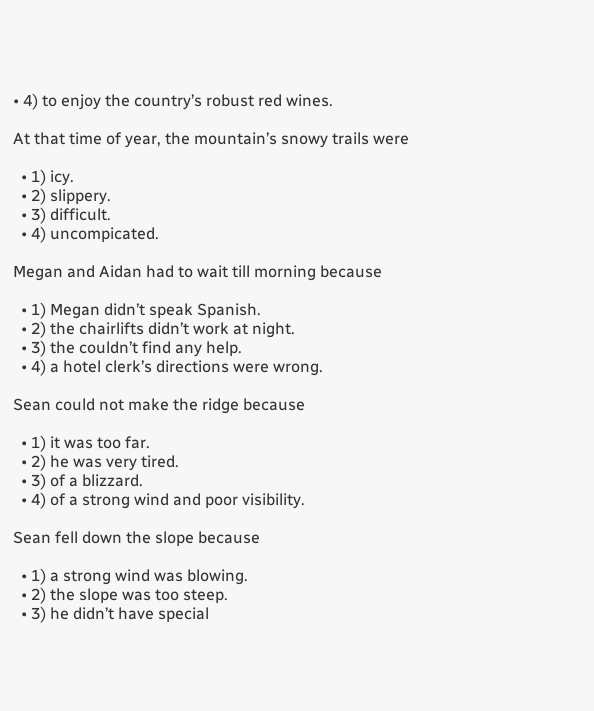• 4) to enjoy the country’s robust red wines.

At that time of year, the mountain’s snowy trails were

  • 1) icy.
  • 2) slippery.
  • 3) difficult.
  • 4) uncompicated.

Megan and Aidan had to wait till morning because

  • 1) Megan didn’t speak Spanish.
  • 2) the chairlifts didn’t work at night.
  • 3) the couldn’t find any help.
  • 4) a hotel clerk’s directions were wrong.

Sean could not make the ridge because

  • 1) it was too far.
  • 2) he was very tired.
  • 3) of a blizzard.
  • 4) of a strong wind and poor visibility.

Sean fell down the slope because

  • 1) a strong wind was blowing.
  • 2) the slope was too steep.
  • 3) he didn’t have special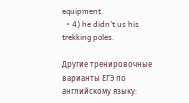equipment.
  • 4) he didn’t us his trekking poles.

Другие тренировочные варианты ЕГЭ по английскому языку: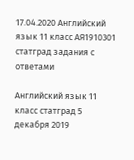17.04.2020 Английский язык 11 класс АЯ1910301 статград задания с ответами

Английский язык 11 класс статград 5 декабря 2019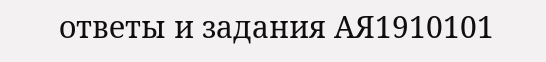ответы и задания АЯ1910101